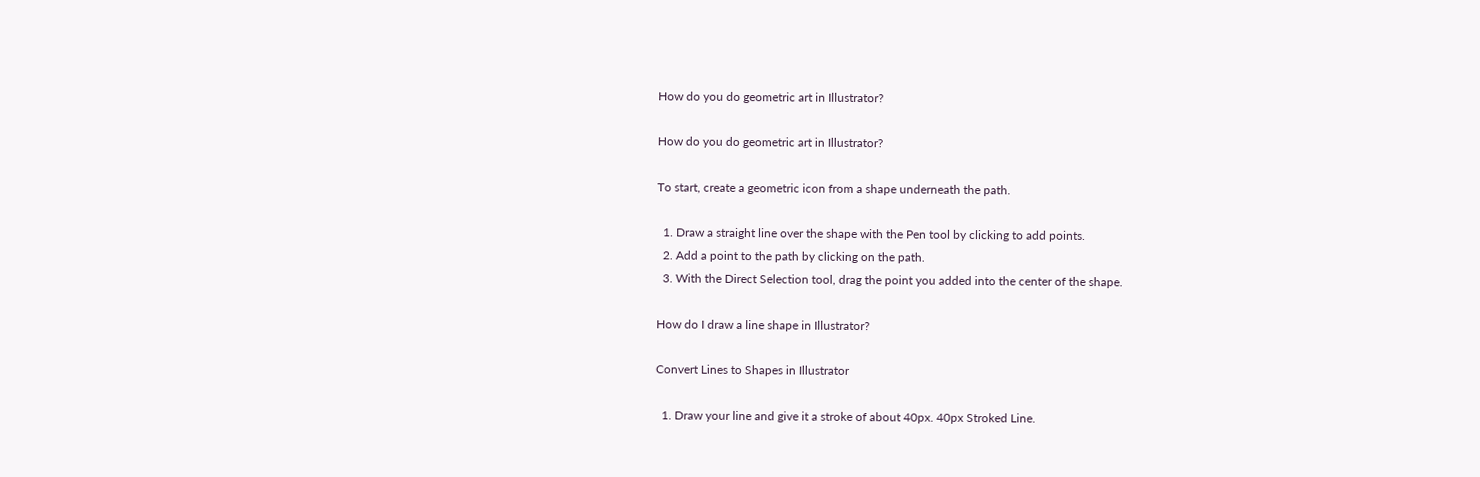How do you do geometric art in Illustrator?

How do you do geometric art in Illustrator?

To start, create a geometric icon from a shape underneath the path.

  1. Draw a straight line over the shape with the Pen tool by clicking to add points.
  2. Add a point to the path by clicking on the path.
  3. With the Direct Selection tool, drag the point you added into the center of the shape.

How do I draw a line shape in Illustrator?

Convert Lines to Shapes in Illustrator

  1. Draw your line and give it a stroke of about 40px. 40px Stroked Line.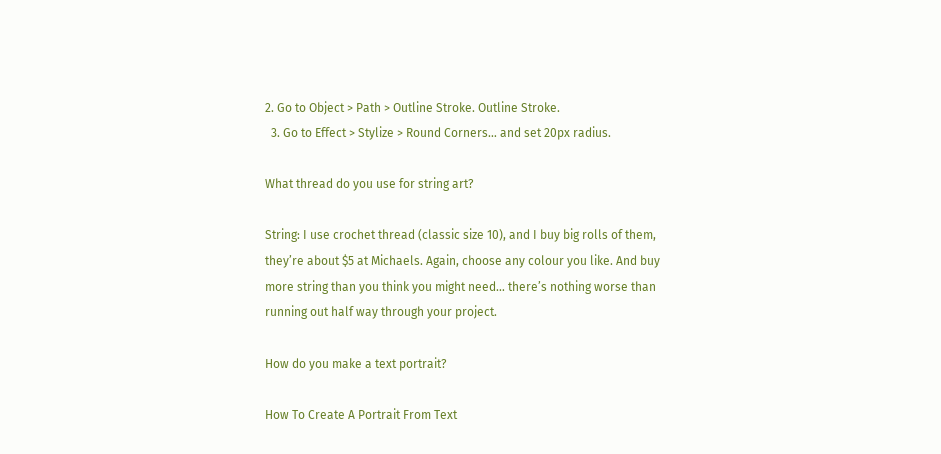2. Go to Object > Path > Outline Stroke. Outline Stroke.
  3. Go to Effect > Stylize > Round Corners… and set 20px radius.

What thread do you use for string art?

String: I use crochet thread (classic size 10), and I buy big rolls of them, they’re about $5 at Michaels. Again, choose any colour you like. And buy more string than you think you might need… there’s nothing worse than running out half way through your project.

How do you make a text portrait?

How To Create A Portrait From Text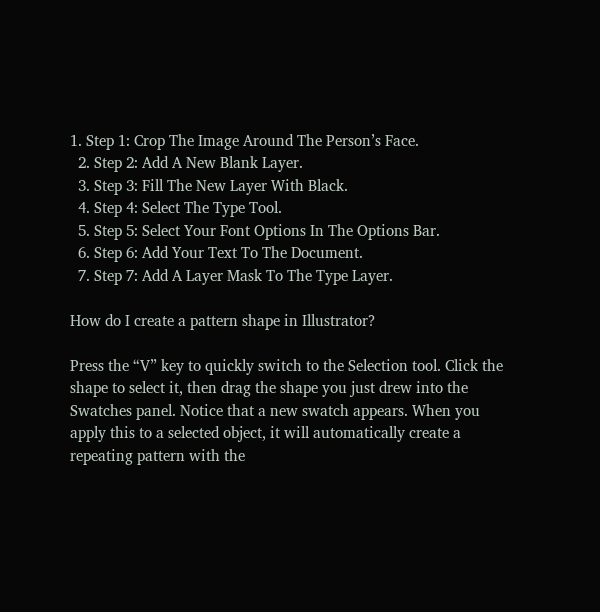1. Step 1: Crop The Image Around The Person’s Face.
  2. Step 2: Add A New Blank Layer.
  3. Step 3: Fill The New Layer With Black.
  4. Step 4: Select The Type Tool.
  5. Step 5: Select Your Font Options In The Options Bar.
  6. Step 6: Add Your Text To The Document.
  7. Step 7: Add A Layer Mask To The Type Layer.

How do I create a pattern shape in Illustrator?

Press the “V” key to quickly switch to the Selection tool. Click the shape to select it, then drag the shape you just drew into the Swatches panel. Notice that a new swatch appears. When you apply this to a selected object, it will automatically create a repeating pattern with the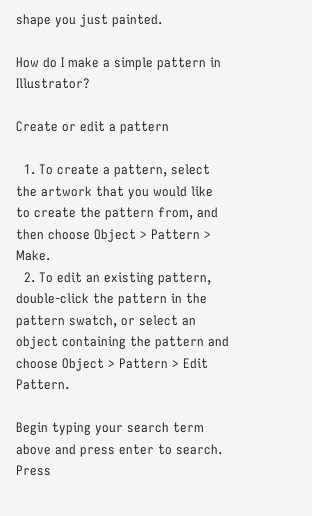shape you just painted.

How do I make a simple pattern in Illustrator?

Create or edit a pattern

  1. To create a pattern, select the artwork that you would like to create the pattern from, and then choose Object > Pattern > Make.
  2. To edit an existing pattern, double-click the pattern in the pattern swatch, or select an object containing the pattern and choose Object > Pattern > Edit Pattern.

Begin typing your search term above and press enter to search. Press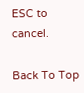ESC to cancel.

Back To Top